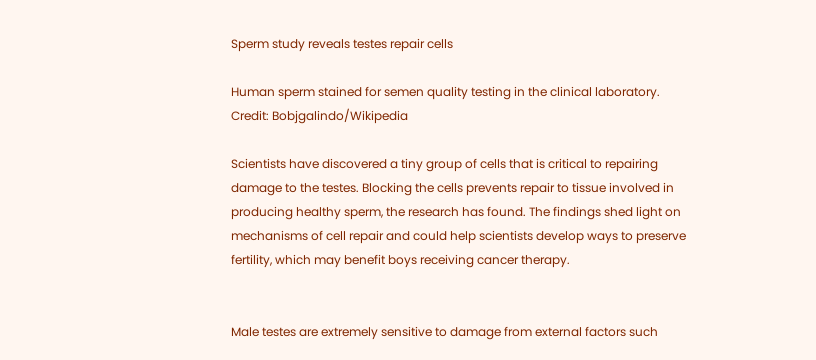Sperm study reveals testes repair cells

Human sperm stained for semen quality testing in the clinical laboratory. Credit: Bobjgalindo/Wikipedia

Scientists have discovered a tiny group of cells that is critical to repairing damage to the testes. Blocking the cells prevents repair to tissue involved in producing healthy sperm, the research has found. The findings shed light on mechanisms of cell repair and could help scientists develop ways to preserve fertility, which may benefit boys receiving cancer therapy.


Male testes are extremely sensitive to damage from external factors such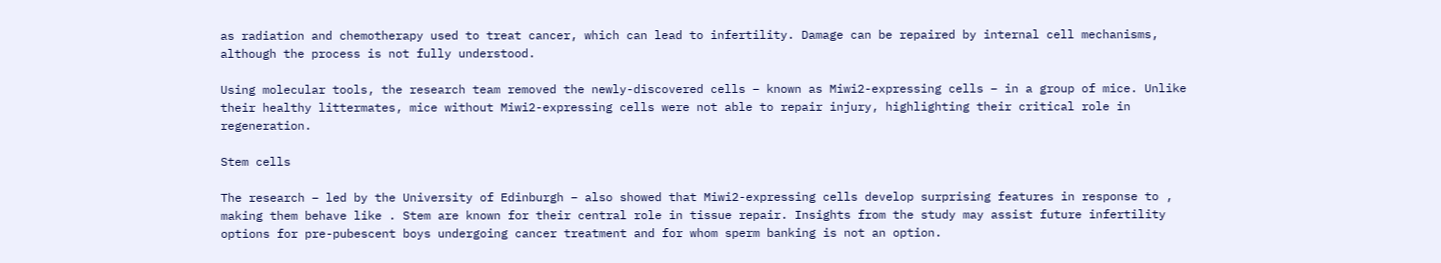as radiation and chemotherapy used to treat cancer, which can lead to infertility. Damage can be repaired by internal cell mechanisms, although the process is not fully understood.

Using molecular tools, the research team removed the newly-discovered cells – known as Miwi2-expressing cells – in a group of mice. Unlike their healthy littermates, mice without Miwi2-expressing cells were not able to repair injury, highlighting their critical role in regeneration.

Stem cells

The research – led by the University of Edinburgh – also showed that Miwi2-expressing cells develop surprising features in response to , making them behave like . Stem are known for their central role in tissue repair. Insights from the study may assist future infertility options for pre-pubescent boys undergoing cancer treatment and for whom sperm banking is not an option.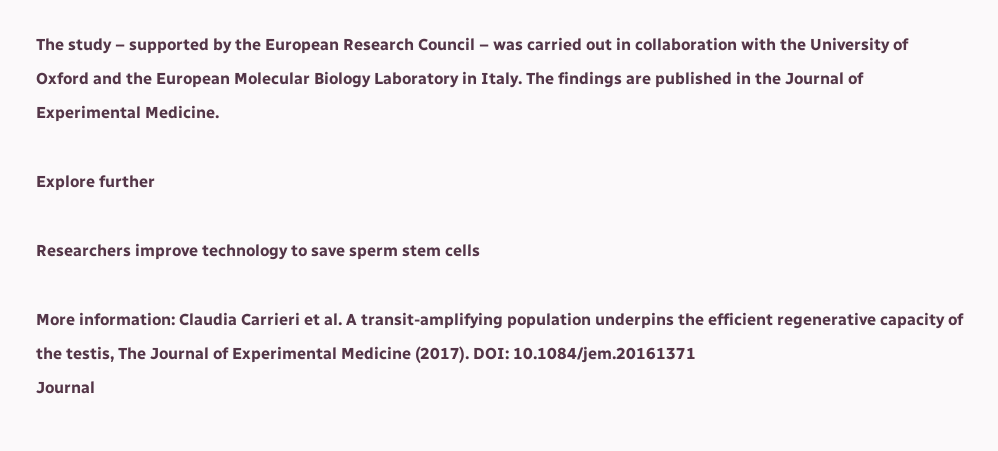The study – supported by the European Research Council – was carried out in collaboration with the University of Oxford and the European Molecular Biology Laboratory in Italy. The findings are published in the Journal of Experimental Medicine.

Explore further

Researchers improve technology to save sperm stem cells

More information: Claudia Carrieri et al. A transit-amplifying population underpins the efficient regenerative capacity of the testis, The Journal of Experimental Medicine (2017). DOI: 10.1084/jem.20161371
Journal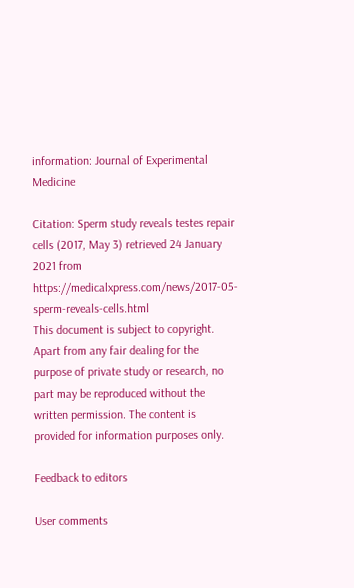information: Journal of Experimental Medicine

Citation: Sperm study reveals testes repair cells (2017, May 3) retrieved 24 January 2021 from https://medicalxpress.com/news/2017-05-sperm-reveals-cells.html
This document is subject to copyright. Apart from any fair dealing for the purpose of private study or research, no part may be reproduced without the written permission. The content is provided for information purposes only.

Feedback to editors

User comments